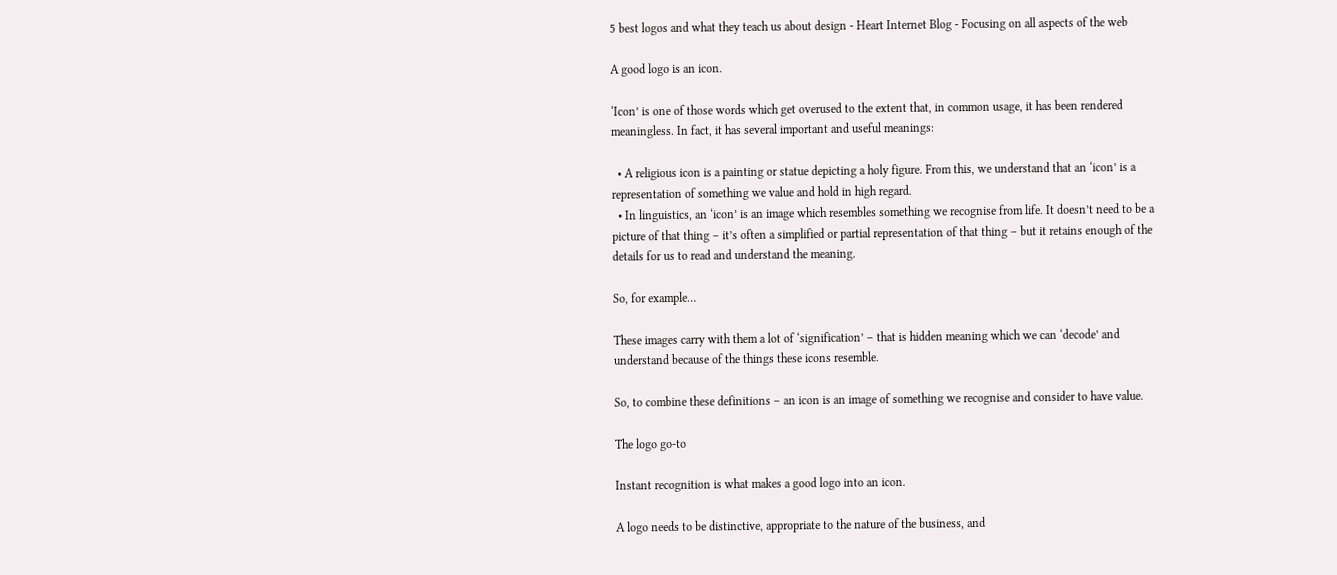5 best logos and what they teach us about design - Heart Internet Blog - Focusing on all aspects of the web

A good logo is an icon.

‘Icon’ is one of those words which get overused to the extent that, in common usage, it has been rendered meaningless. In fact, it has several important and useful meanings:

  • A religious icon is a painting or statue depicting a holy figure. From this, we understand that an ‘icon’ is a representation of something we value and hold in high regard.
  • In linguistics, an ‘icon’ is an image which resembles something we recognise from life. It doesn’t need to be a picture of that thing – it’s often a simplified or partial representation of that thing – but it retains enough of the details for us to read and understand the meaning.

So, for example…

These images carry with them a lot of ‘signification’ – that is hidden meaning which we can ‘decode’ and understand because of the things these icons resemble.

So, to combine these definitions – an icon is an image of something we recognise and consider to have value.

The logo go-to

Instant recognition is what makes a good logo into an icon.

A logo needs to be distinctive, appropriate to the nature of the business, and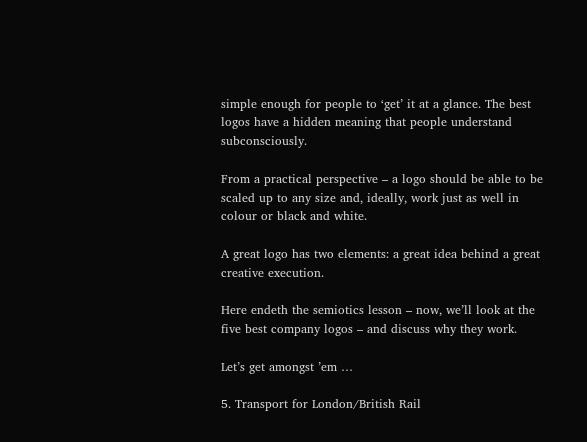simple enough for people to ‘get’ it at a glance. The best logos have a hidden meaning that people understand subconsciously.

From a practical perspective – a logo should be able to be scaled up to any size and, ideally, work just as well in colour or black and white.

A great logo has two elements: a great idea behind a great creative execution.

Here endeth the semiotics lesson – now, we’ll look at the five best company logos – and discuss why they work.

Let’s get amongst ’em …

5. Transport for London/British Rail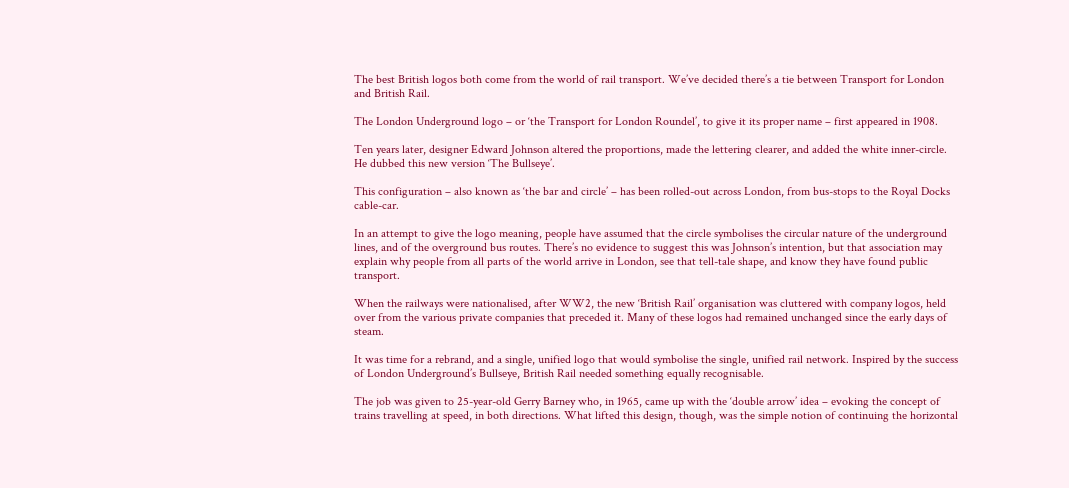The best British logos both come from the world of rail transport. We’ve decided there’s a tie between Transport for London and British Rail.

The London Underground logo – or ‘the Transport for London Roundel’, to give it its proper name – first appeared in 1908.

Ten years later, designer Edward Johnson altered the proportions, made the lettering clearer, and added the white inner-circle. He dubbed this new version ‘The Bullseye’.

This configuration – also known as ‘the bar and circle’ – has been rolled-out across London, from bus-stops to the Royal Docks cable-car.

In an attempt to give the logo meaning, people have assumed that the circle symbolises the circular nature of the underground lines, and of the overground bus routes. There’s no evidence to suggest this was Johnson’s intention, but that association may explain why people from all parts of the world arrive in London, see that tell-tale shape, and know they have found public transport.

When the railways were nationalised, after WW2, the new ‘British Rail’ organisation was cluttered with company logos, held over from the various private companies that preceded it. Many of these logos had remained unchanged since the early days of steam.

It was time for a rebrand, and a single, unified logo that would symbolise the single, unified rail network. Inspired by the success of London Underground’s Bullseye, British Rail needed something equally recognisable.

The job was given to 25-year-old Gerry Barney who, in 1965, came up with the ‘double arrow’ idea – evoking the concept of trains travelling at speed, in both directions. What lifted this design, though, was the simple notion of continuing the horizontal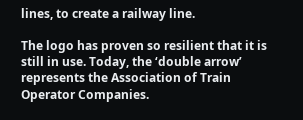lines, to create a railway line.

The logo has proven so resilient that it is still in use. Today, the ‘double arrow’ represents the Association of Train Operator Companies.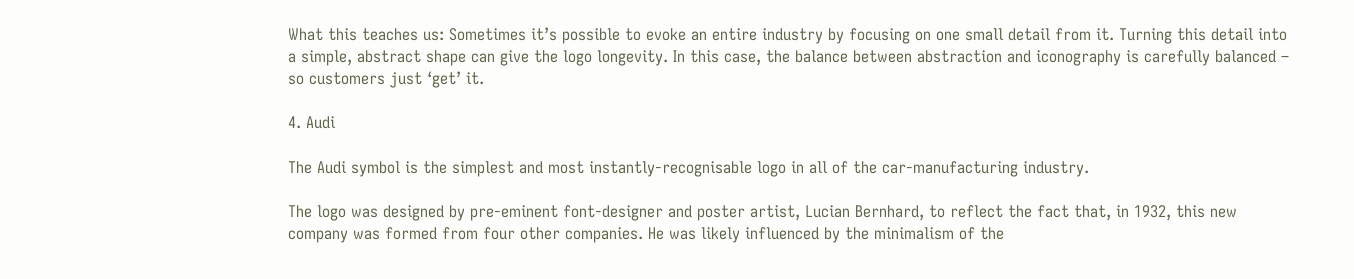What this teaches us: Sometimes it’s possible to evoke an entire industry by focusing on one small detail from it. Turning this detail into a simple, abstract shape can give the logo longevity. In this case, the balance between abstraction and iconography is carefully balanced – so customers just ‘get’ it.

4. Audi

The Audi symbol is the simplest and most instantly-recognisable logo in all of the car-manufacturing industry.

The logo was designed by pre-eminent font-designer and poster artist, Lucian Bernhard, to reflect the fact that, in 1932, this new company was formed from four other companies. He was likely influenced by the minimalism of the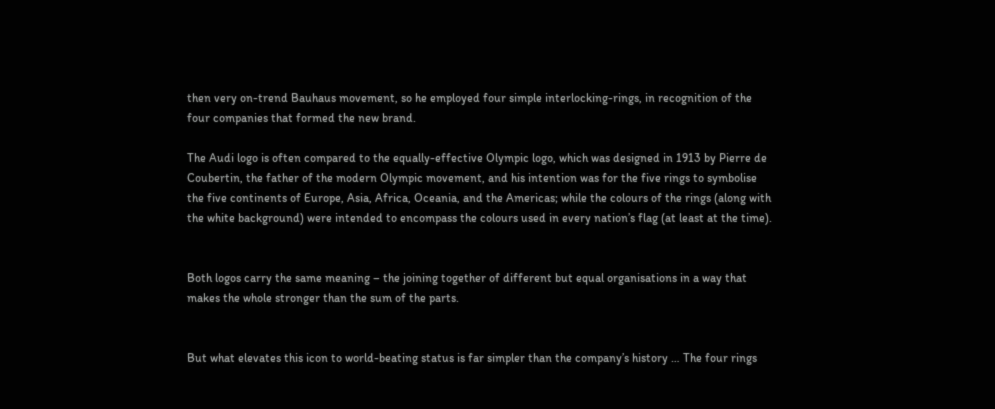then very on-trend Bauhaus movement, so he employed four simple interlocking-rings, in recognition of the four companies that formed the new brand.

The Audi logo is often compared to the equally-effective Olympic logo, which was designed in 1913 by Pierre de Coubertin, the father of the modern Olympic movement, and his intention was for the five rings to symbolise the five continents of Europe, Asia, Africa, Oceania, and the Americas; while the colours of the rings (along with the white background) were intended to encompass the colours used in every nation’s flag (at least at the time).


Both logos carry the same meaning – the joining together of different but equal organisations in a way that makes the whole stronger than the sum of the parts.


But what elevates this icon to world-beating status is far simpler than the company’s history … The four rings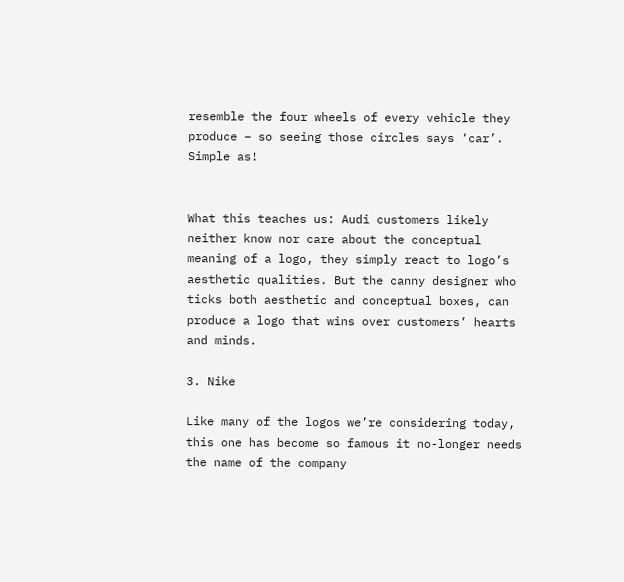resemble the four wheels of every vehicle they produce – so seeing those circles says ‘car’. Simple as!


What this teaches us: Audi customers likely neither know nor care about the conceptual meaning of a logo, they simply react to logo’s aesthetic qualities. But the canny designer who ticks both aesthetic and conceptual boxes, can produce a logo that wins over customers’ hearts and minds.

3. Nike

Like many of the logos we’re considering today, this one has become so famous it no-longer needs the name of the company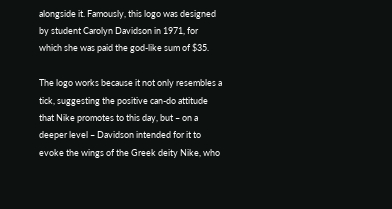alongside it. Famously, this logo was designed by student Carolyn Davidson in 1971, for which she was paid the god-like sum of $35.

The logo works because it not only resembles a tick, suggesting the positive can-do attitude that Nike promotes to this day, but – on a deeper level – Davidson intended for it to evoke the wings of the Greek deity Nike, who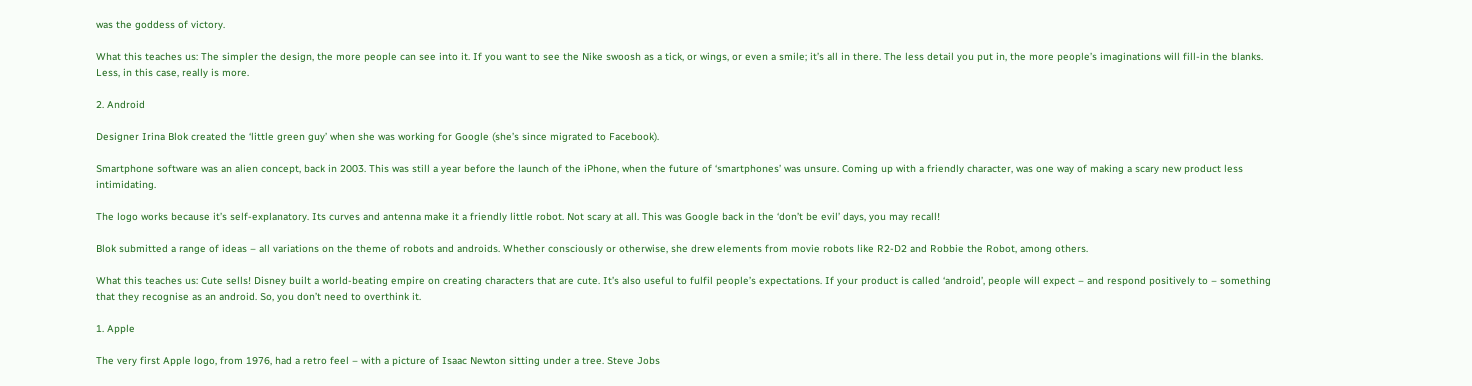was the goddess of victory.

What this teaches us: The simpler the design, the more people can see into it. If you want to see the Nike swoosh as a tick, or wings, or even a smile; it’s all in there. The less detail you put in, the more people’s imaginations will fill-in the blanks. Less, in this case, really is more.

2. Android

Designer Irina Blok created the ‘little green guy’ when she was working for Google (she’s since migrated to Facebook).

Smartphone software was an alien concept, back in 2003. This was still a year before the launch of the iPhone, when the future of ‘smartphones’ was unsure. Coming up with a friendly character, was one way of making a scary new product less intimidating.

The logo works because it’s self-explanatory. Its curves and antenna make it a friendly little robot. Not scary at all. This was Google back in the ‘don’t be evil’ days, you may recall!

Blok submitted a range of ideas – all variations on the theme of robots and androids. Whether consciously or otherwise, she drew elements from movie robots like R2-D2 and Robbie the Robot, among others.

What this teaches us: Cute sells! Disney built a world-beating empire on creating characters that are cute. It’s also useful to fulfil people’s expectations. If your product is called ‘android’, people will expect – and respond positively to – something that they recognise as an android. So, you don’t need to overthink it.

1. Apple

The very first Apple logo, from 1976, had a retro feel – with a picture of Isaac Newton sitting under a tree. Steve Jobs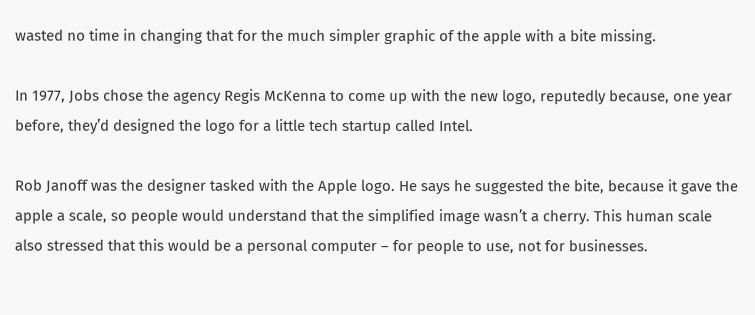wasted no time in changing that for the much simpler graphic of the apple with a bite missing.

In 1977, Jobs chose the agency Regis McKenna to come up with the new logo, reputedly because, one year before, they’d designed the logo for a little tech startup called Intel.

Rob Janoff was the designer tasked with the Apple logo. He says he suggested the bite, because it gave the apple a scale, so people would understand that the simplified image wasn’t a cherry. This human scale also stressed that this would be a personal computer – for people to use, not for businesses.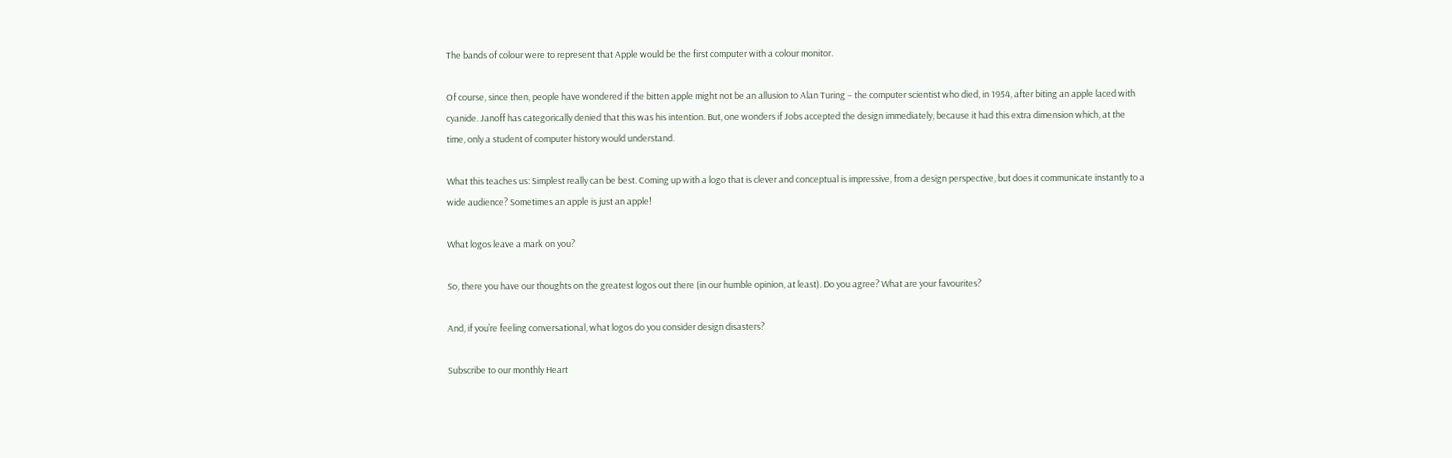The bands of colour were to represent that Apple would be the first computer with a colour monitor.

Of course, since then, people have wondered if the bitten apple might not be an allusion to Alan Turing – the computer scientist who died, in 1954, after biting an apple laced with cyanide. Janoff has categorically denied that this was his intention. But, one wonders if Jobs accepted the design immediately, because it had this extra dimension which, at the time, only a student of computer history would understand.

What this teaches us: Simplest really can be best. Coming up with a logo that is clever and conceptual is impressive, from a design perspective, but does it communicate instantly to a wide audience? Sometimes an apple is just an apple!

What logos leave a mark on you?

So, there you have our thoughts on the greatest logos out there (in our humble opinion, at least). Do you agree? What are your favourites?

And, if you’re feeling conversational, what logos do you consider design disasters?

Subscribe to our monthly Heart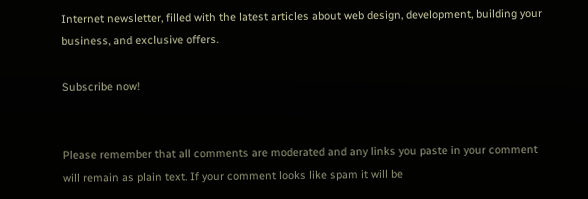Internet newsletter, filled with the latest articles about web design, development, building your business, and exclusive offers.

Subscribe now!


Please remember that all comments are moderated and any links you paste in your comment will remain as plain text. If your comment looks like spam it will be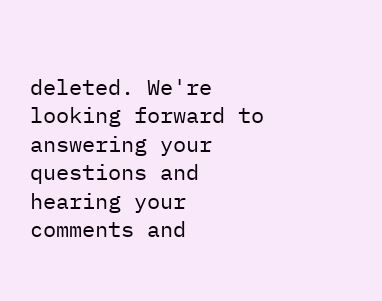deleted. We're looking forward to answering your questions and hearing your comments and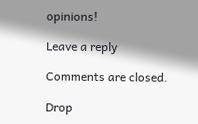opinions!

Leave a reply

Comments are closed.

Drop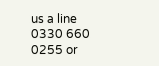us a line 0330 660 0255 or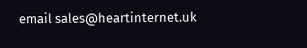email sales@heartinternet.uk